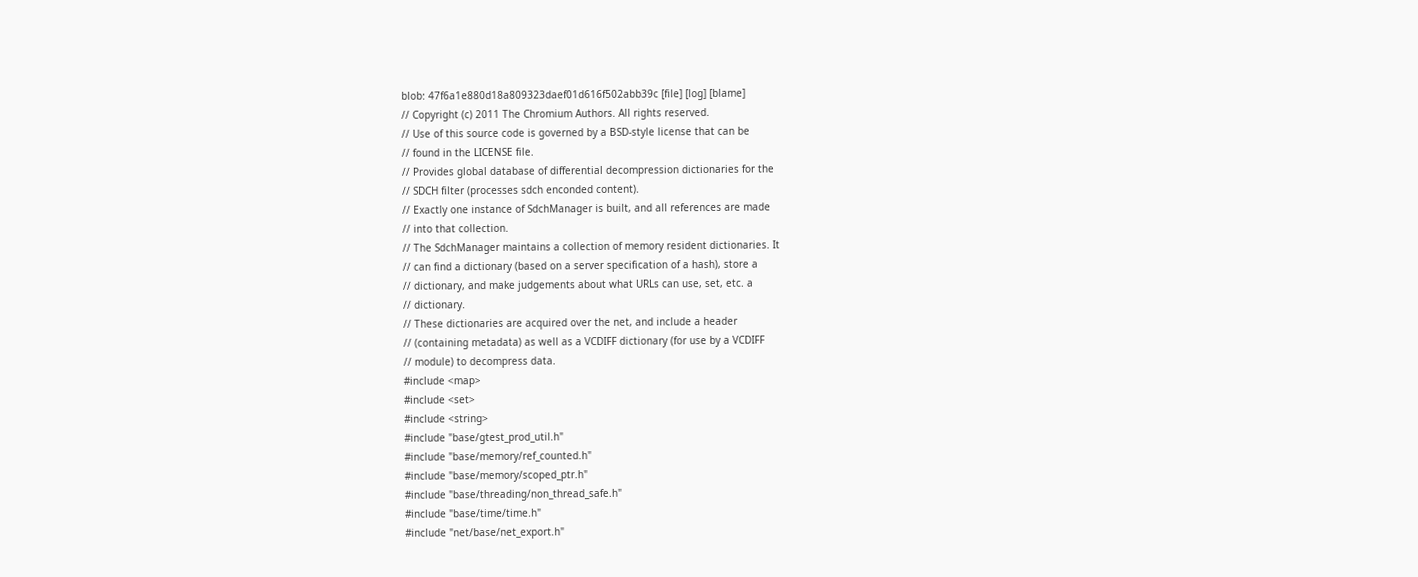blob: 47f6a1e880d18a809323daef01d616f502abb39c [file] [log] [blame]
// Copyright (c) 2011 The Chromium Authors. All rights reserved.
// Use of this source code is governed by a BSD-style license that can be
// found in the LICENSE file.
// Provides global database of differential decompression dictionaries for the
// SDCH filter (processes sdch enconded content).
// Exactly one instance of SdchManager is built, and all references are made
// into that collection.
// The SdchManager maintains a collection of memory resident dictionaries. It
// can find a dictionary (based on a server specification of a hash), store a
// dictionary, and make judgements about what URLs can use, set, etc. a
// dictionary.
// These dictionaries are acquired over the net, and include a header
// (containing metadata) as well as a VCDIFF dictionary (for use by a VCDIFF
// module) to decompress data.
#include <map>
#include <set>
#include <string>
#include "base/gtest_prod_util.h"
#include "base/memory/ref_counted.h"
#include "base/memory/scoped_ptr.h"
#include "base/threading/non_thread_safe.h"
#include "base/time/time.h"
#include "net/base/net_export.h"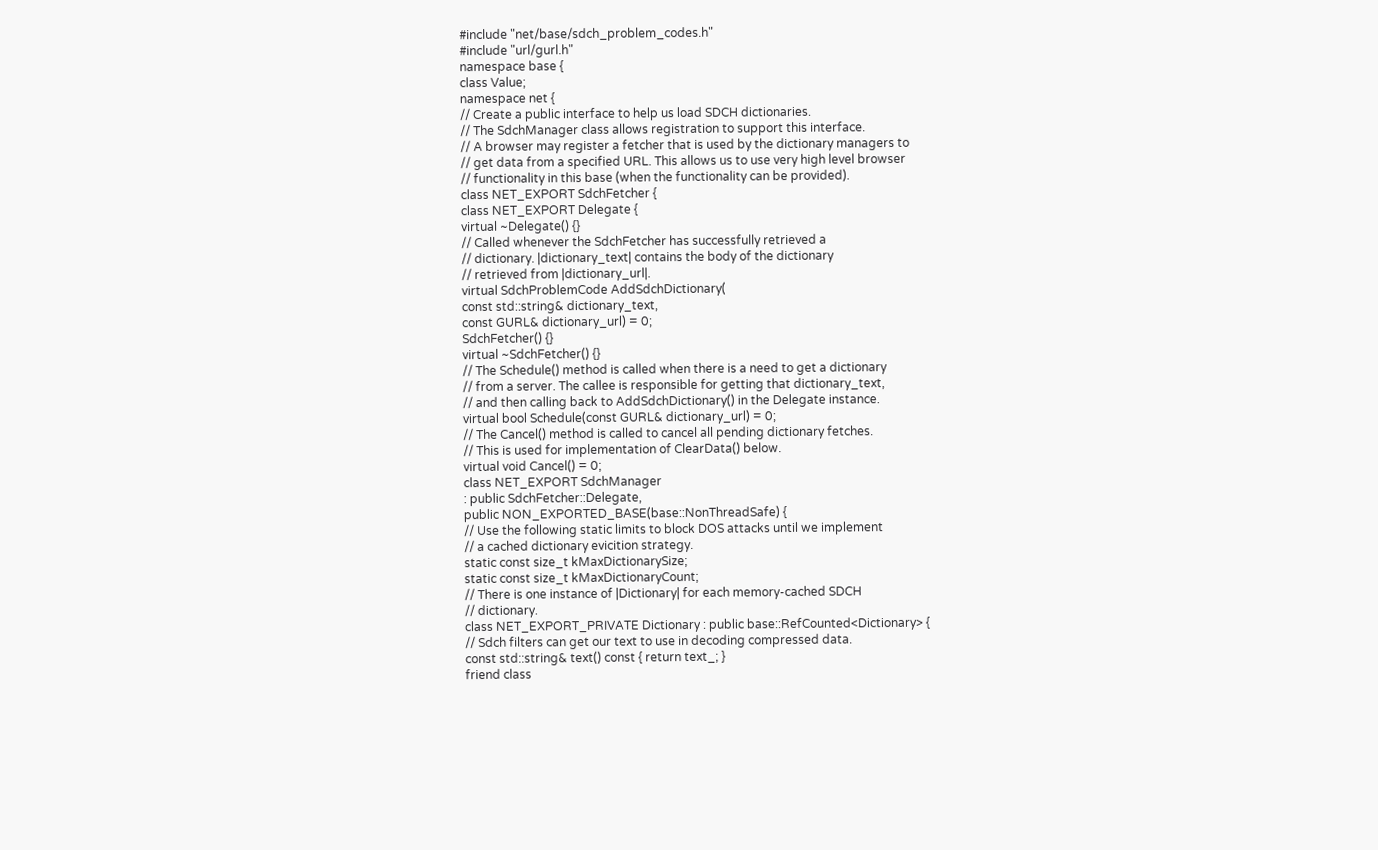#include "net/base/sdch_problem_codes.h"
#include "url/gurl.h"
namespace base {
class Value;
namespace net {
// Create a public interface to help us load SDCH dictionaries.
// The SdchManager class allows registration to support this interface.
// A browser may register a fetcher that is used by the dictionary managers to
// get data from a specified URL. This allows us to use very high level browser
// functionality in this base (when the functionality can be provided).
class NET_EXPORT SdchFetcher {
class NET_EXPORT Delegate {
virtual ~Delegate() {}
// Called whenever the SdchFetcher has successfully retrieved a
// dictionary. |dictionary_text| contains the body of the dictionary
// retrieved from |dictionary_url|.
virtual SdchProblemCode AddSdchDictionary(
const std::string& dictionary_text,
const GURL& dictionary_url) = 0;
SdchFetcher() {}
virtual ~SdchFetcher() {}
// The Schedule() method is called when there is a need to get a dictionary
// from a server. The callee is responsible for getting that dictionary_text,
// and then calling back to AddSdchDictionary() in the Delegate instance.
virtual bool Schedule(const GURL& dictionary_url) = 0;
// The Cancel() method is called to cancel all pending dictionary fetches.
// This is used for implementation of ClearData() below.
virtual void Cancel() = 0;
class NET_EXPORT SdchManager
: public SdchFetcher::Delegate,
public NON_EXPORTED_BASE(base::NonThreadSafe) {
// Use the following static limits to block DOS attacks until we implement
// a cached dictionary evicition strategy.
static const size_t kMaxDictionarySize;
static const size_t kMaxDictionaryCount;
// There is one instance of |Dictionary| for each memory-cached SDCH
// dictionary.
class NET_EXPORT_PRIVATE Dictionary : public base::RefCounted<Dictionary> {
// Sdch filters can get our text to use in decoding compressed data.
const std::string& text() const { return text_; }
friend class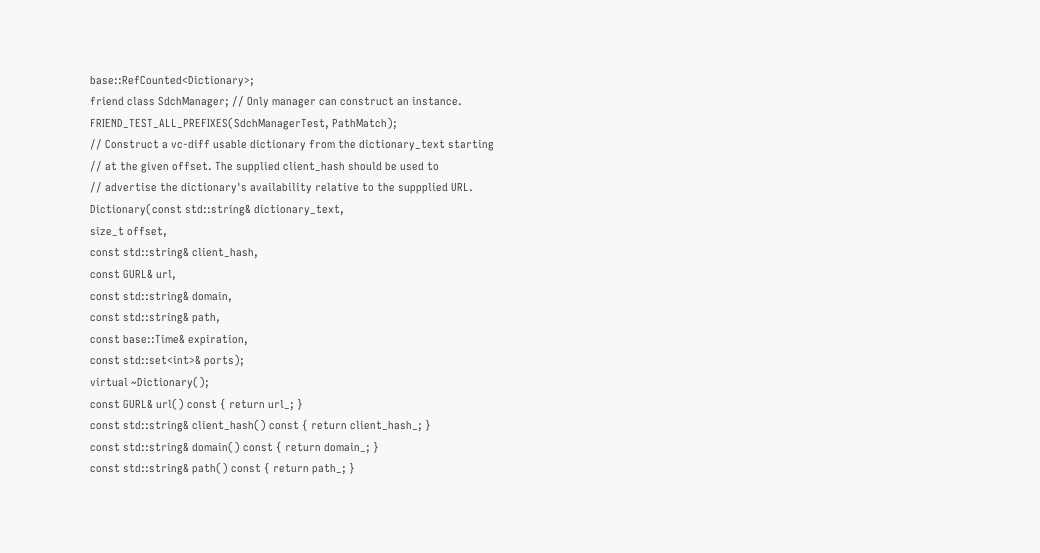base::RefCounted<Dictionary>;
friend class SdchManager; // Only manager can construct an instance.
FRIEND_TEST_ALL_PREFIXES(SdchManagerTest, PathMatch);
// Construct a vc-diff usable dictionary from the dictionary_text starting
// at the given offset. The supplied client_hash should be used to
// advertise the dictionary's availability relative to the suppplied URL.
Dictionary(const std::string& dictionary_text,
size_t offset,
const std::string& client_hash,
const GURL& url,
const std::string& domain,
const std::string& path,
const base::Time& expiration,
const std::set<int>& ports);
virtual ~Dictionary();
const GURL& url() const { return url_; }
const std::string& client_hash() const { return client_hash_; }
const std::string& domain() const { return domain_; }
const std::string& path() const { return path_; }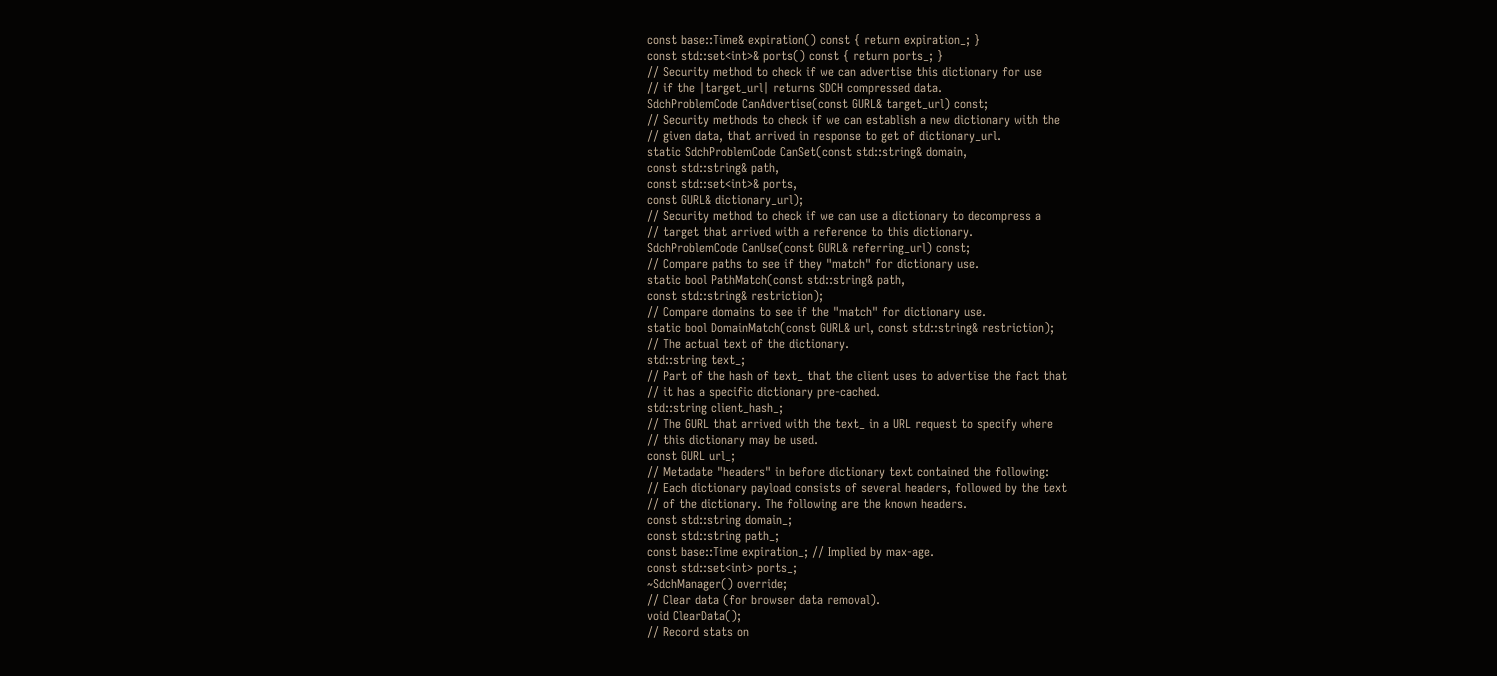const base::Time& expiration() const { return expiration_; }
const std::set<int>& ports() const { return ports_; }
// Security method to check if we can advertise this dictionary for use
// if the |target_url| returns SDCH compressed data.
SdchProblemCode CanAdvertise(const GURL& target_url) const;
// Security methods to check if we can establish a new dictionary with the
// given data, that arrived in response to get of dictionary_url.
static SdchProblemCode CanSet(const std::string& domain,
const std::string& path,
const std::set<int>& ports,
const GURL& dictionary_url);
// Security method to check if we can use a dictionary to decompress a
// target that arrived with a reference to this dictionary.
SdchProblemCode CanUse(const GURL& referring_url) const;
// Compare paths to see if they "match" for dictionary use.
static bool PathMatch(const std::string& path,
const std::string& restriction);
// Compare domains to see if the "match" for dictionary use.
static bool DomainMatch(const GURL& url, const std::string& restriction);
// The actual text of the dictionary.
std::string text_;
// Part of the hash of text_ that the client uses to advertise the fact that
// it has a specific dictionary pre-cached.
std::string client_hash_;
// The GURL that arrived with the text_ in a URL request to specify where
// this dictionary may be used.
const GURL url_;
// Metadate "headers" in before dictionary text contained the following:
// Each dictionary payload consists of several headers, followed by the text
// of the dictionary. The following are the known headers.
const std::string domain_;
const std::string path_;
const base::Time expiration_; // Implied by max-age.
const std::set<int> ports_;
~SdchManager() override;
// Clear data (for browser data removal).
void ClearData();
// Record stats on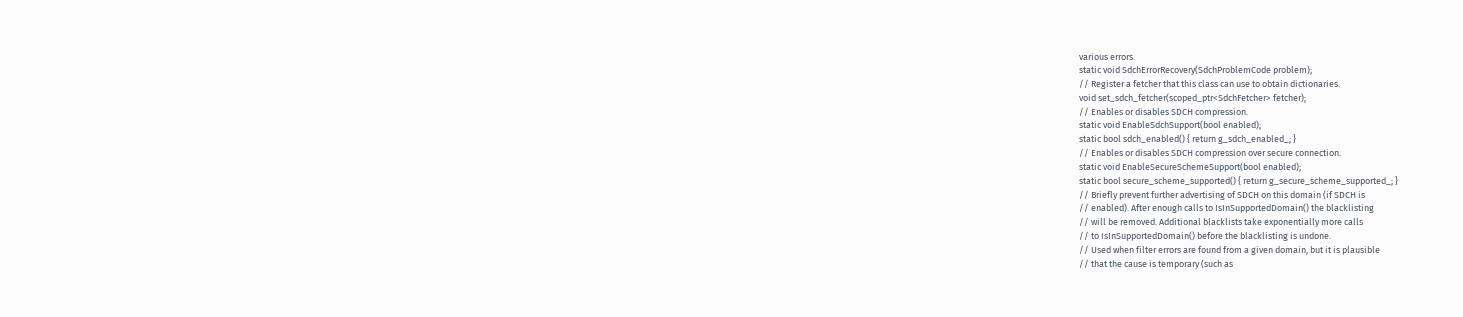various errors.
static void SdchErrorRecovery(SdchProblemCode problem);
// Register a fetcher that this class can use to obtain dictionaries.
void set_sdch_fetcher(scoped_ptr<SdchFetcher> fetcher);
// Enables or disables SDCH compression.
static void EnableSdchSupport(bool enabled);
static bool sdch_enabled() { return g_sdch_enabled_; }
// Enables or disables SDCH compression over secure connection.
static void EnableSecureSchemeSupport(bool enabled);
static bool secure_scheme_supported() { return g_secure_scheme_supported_; }
// Briefly prevent further advertising of SDCH on this domain (if SDCH is
// enabled). After enough calls to IsInSupportedDomain() the blacklisting
// will be removed. Additional blacklists take exponentially more calls
// to IsInSupportedDomain() before the blacklisting is undone.
// Used when filter errors are found from a given domain, but it is plausible
// that the cause is temporary (such as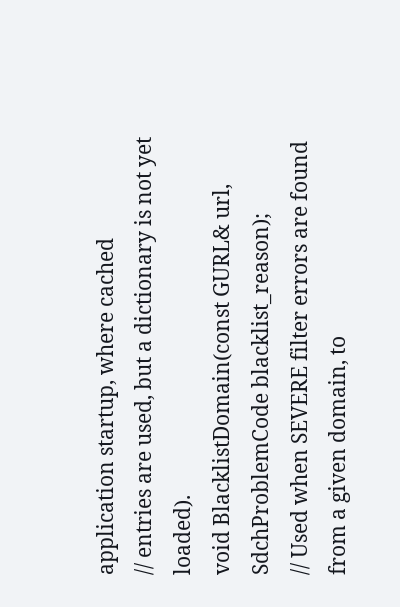application startup, where cached
// entries are used, but a dictionary is not yet loaded).
void BlacklistDomain(const GURL& url, SdchProblemCode blacklist_reason);
// Used when SEVERE filter errors are found from a given domain, to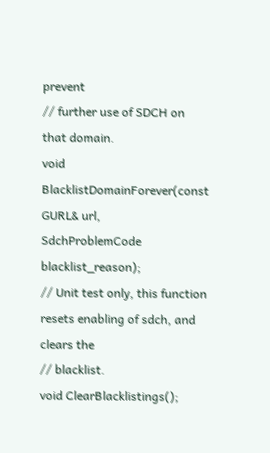prevent
// further use of SDCH on that domain.
void BlacklistDomainForever(const GURL& url,
SdchProblemCode blacklist_reason);
// Unit test only, this function resets enabling of sdch, and clears the
// blacklist.
void ClearBlacklistings();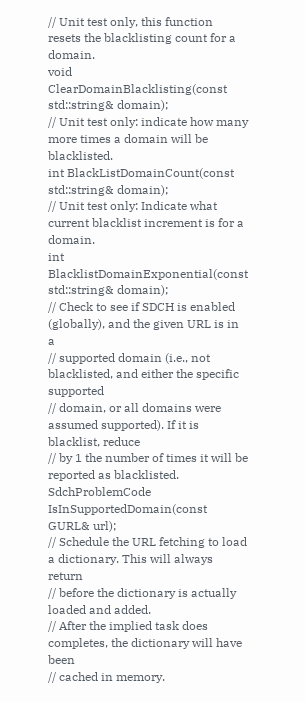// Unit test only, this function resets the blacklisting count for a domain.
void ClearDomainBlacklisting(const std::string& domain);
// Unit test only: indicate how many more times a domain will be blacklisted.
int BlackListDomainCount(const std::string& domain);
// Unit test only: Indicate what current blacklist increment is for a domain.
int BlacklistDomainExponential(const std::string& domain);
// Check to see if SDCH is enabled (globally), and the given URL is in a
// supported domain (i.e., not blacklisted, and either the specific supported
// domain, or all domains were assumed supported). If it is blacklist, reduce
// by 1 the number of times it will be reported as blacklisted.
SdchProblemCode IsInSupportedDomain(const GURL& url);
// Schedule the URL fetching to load a dictionary. This will always return
// before the dictionary is actually loaded and added.
// After the implied task does completes, the dictionary will have been
// cached in memory.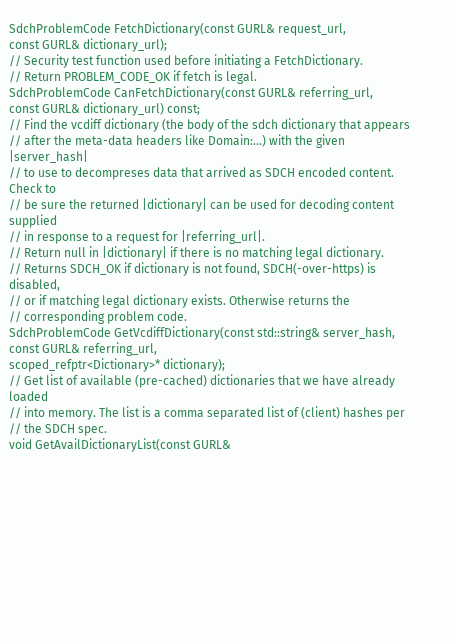SdchProblemCode FetchDictionary(const GURL& request_url,
const GURL& dictionary_url);
// Security test function used before initiating a FetchDictionary.
// Return PROBLEM_CODE_OK if fetch is legal.
SdchProblemCode CanFetchDictionary(const GURL& referring_url,
const GURL& dictionary_url) const;
// Find the vcdiff dictionary (the body of the sdch dictionary that appears
// after the meta-data headers like Domain:...) with the given |server_hash|
// to use to decompreses data that arrived as SDCH encoded content. Check to
// be sure the returned |dictionary| can be used for decoding content supplied
// in response to a request for |referring_url|.
// Return null in |dictionary| if there is no matching legal dictionary.
// Returns SDCH_OK if dictionary is not found, SDCH(-over-https) is disabled,
// or if matching legal dictionary exists. Otherwise returns the
// corresponding problem code.
SdchProblemCode GetVcdiffDictionary(const std::string& server_hash,
const GURL& referring_url,
scoped_refptr<Dictionary>* dictionary);
// Get list of available (pre-cached) dictionaries that we have already loaded
// into memory. The list is a comma separated list of (client) hashes per
// the SDCH spec.
void GetAvailDictionaryList(const GURL&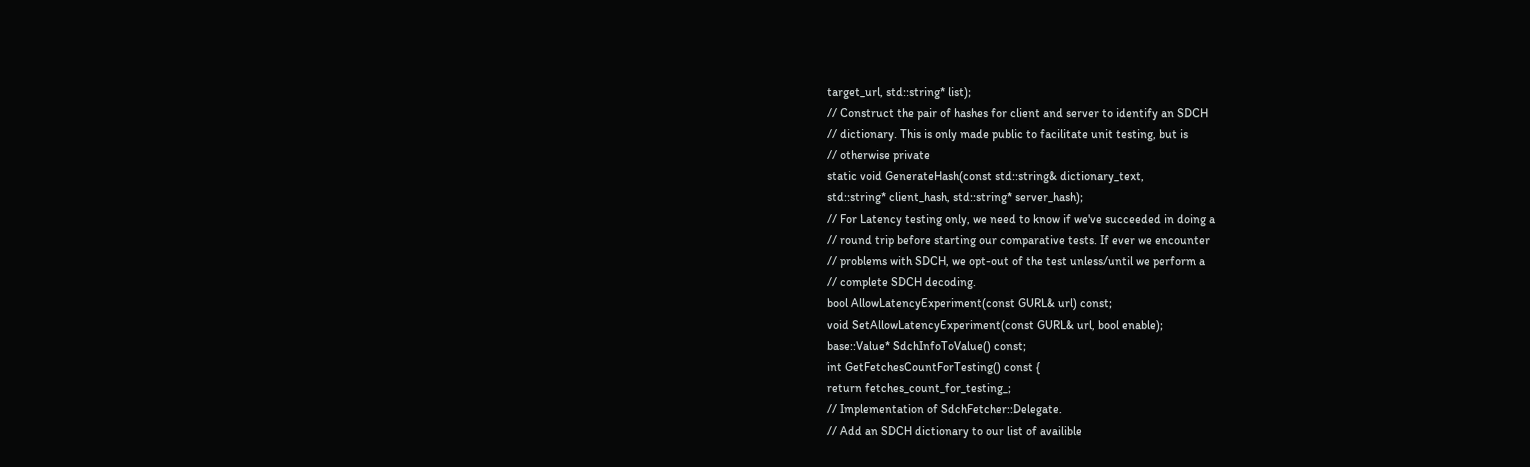target_url, std::string* list);
// Construct the pair of hashes for client and server to identify an SDCH
// dictionary. This is only made public to facilitate unit testing, but is
// otherwise private
static void GenerateHash(const std::string& dictionary_text,
std::string* client_hash, std::string* server_hash);
// For Latency testing only, we need to know if we've succeeded in doing a
// round trip before starting our comparative tests. If ever we encounter
// problems with SDCH, we opt-out of the test unless/until we perform a
// complete SDCH decoding.
bool AllowLatencyExperiment(const GURL& url) const;
void SetAllowLatencyExperiment(const GURL& url, bool enable);
base::Value* SdchInfoToValue() const;
int GetFetchesCountForTesting() const {
return fetches_count_for_testing_;
// Implementation of SdchFetcher::Delegate.
// Add an SDCH dictionary to our list of availible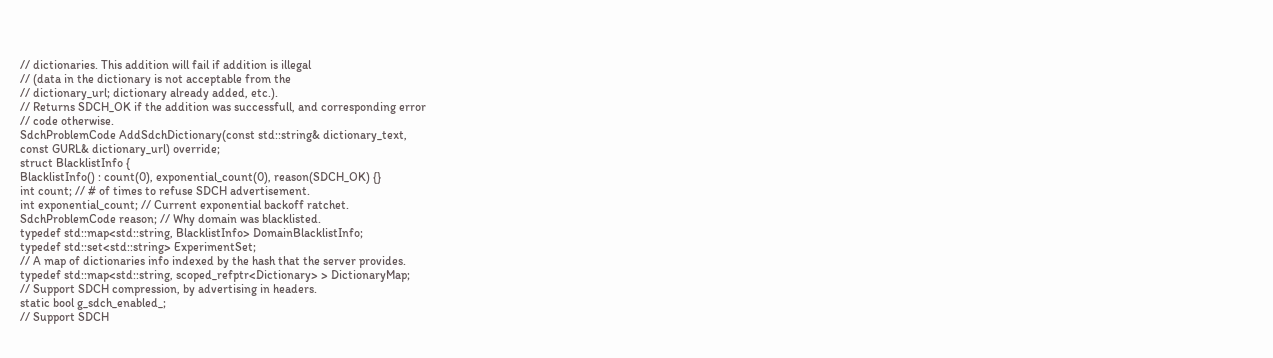// dictionaries. This addition will fail if addition is illegal
// (data in the dictionary is not acceptable from the
// dictionary_url; dictionary already added, etc.).
// Returns SDCH_OK if the addition was successfull, and corresponding error
// code otherwise.
SdchProblemCode AddSdchDictionary(const std::string& dictionary_text,
const GURL& dictionary_url) override;
struct BlacklistInfo {
BlacklistInfo() : count(0), exponential_count(0), reason(SDCH_OK) {}
int count; // # of times to refuse SDCH advertisement.
int exponential_count; // Current exponential backoff ratchet.
SdchProblemCode reason; // Why domain was blacklisted.
typedef std::map<std::string, BlacklistInfo> DomainBlacklistInfo;
typedef std::set<std::string> ExperimentSet;
// A map of dictionaries info indexed by the hash that the server provides.
typedef std::map<std::string, scoped_refptr<Dictionary> > DictionaryMap;
// Support SDCH compression, by advertising in headers.
static bool g_sdch_enabled_;
// Support SDCH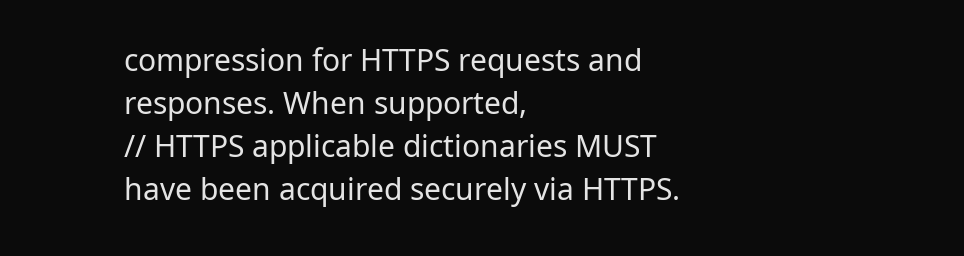compression for HTTPS requests and responses. When supported,
// HTTPS applicable dictionaries MUST have been acquired securely via HTTPS.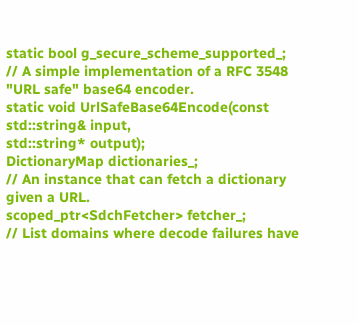static bool g_secure_scheme_supported_;
// A simple implementation of a RFC 3548 "URL safe" base64 encoder.
static void UrlSafeBase64Encode(const std::string& input,
std::string* output);
DictionaryMap dictionaries_;
// An instance that can fetch a dictionary given a URL.
scoped_ptr<SdchFetcher> fetcher_;
// List domains where decode failures have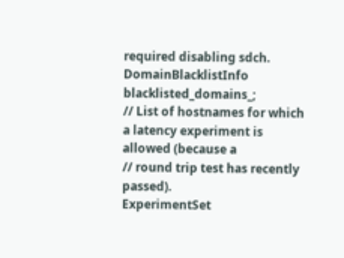required disabling sdch.
DomainBlacklistInfo blacklisted_domains_;
// List of hostnames for which a latency experiment is allowed (because a
// round trip test has recently passed).
ExperimentSet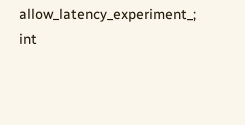allow_latency_experiment_;
int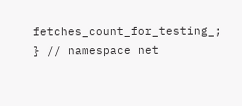fetches_count_for_testing_;
} // namespace net